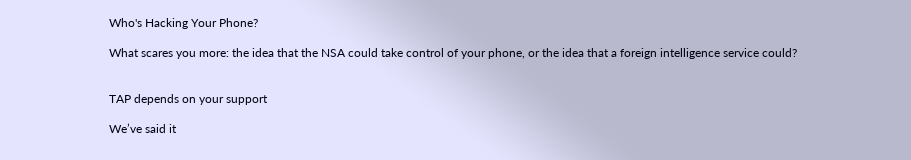Who's Hacking Your Phone?

What scares you more: the idea that the NSA could take control of your phone, or the idea that a foreign intelligence service could?


TAP depends on your support

We’ve said it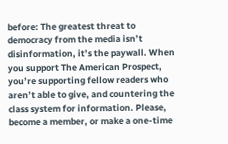before: The greatest threat to democracy from the media isn’t disinformation, it’s the paywall. When you support The American Prospect, you’re supporting fellow readers who aren’t able to give, and countering the class system for information. Please, become a member, or make a one-time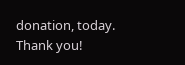donation, today. Thank you!